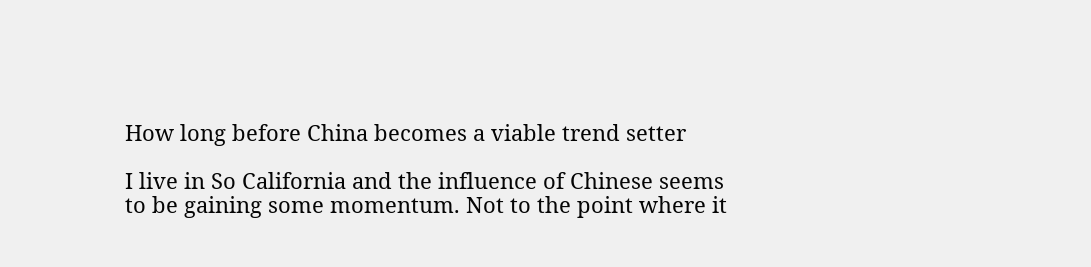How long before China becomes a viable trend setter

I live in So California and the influence of Chinese seems to be gaining some momentum. Not to the point where it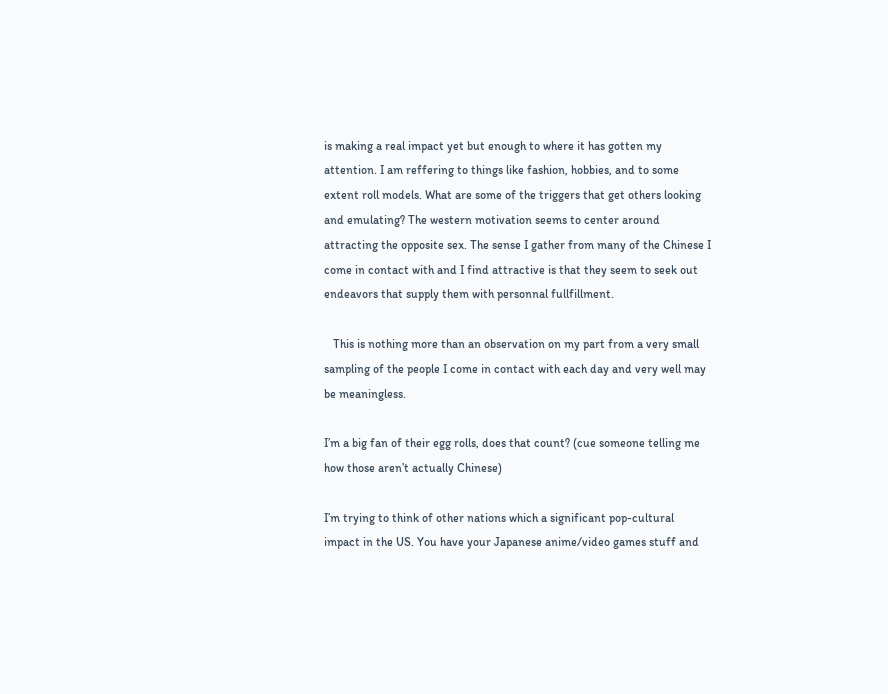is making a real impact yet but enough to where it has gotten my attention. I am reffering to things like fashion, hobbies, and to some extent roll models. What are some of the triggers that get others looking and emulating? The western motivation seems to center around attracting the opposite sex. The sense I gather from many of the Chinese I come in contact with and I find attractive is that they seem to seek out endeavors that supply them with personnal fullfillment.

   This is nothing more than an observation on my part from a very small sampling of the people I come in contact with each day and very well may be meaningless.

I’m a big fan of their egg rolls, does that count? (cue someone telling me how those aren’t actually Chinese)

I’m trying to think of other nations which a significant pop-cultural impact in the US. You have your Japanese anime/video games stuff and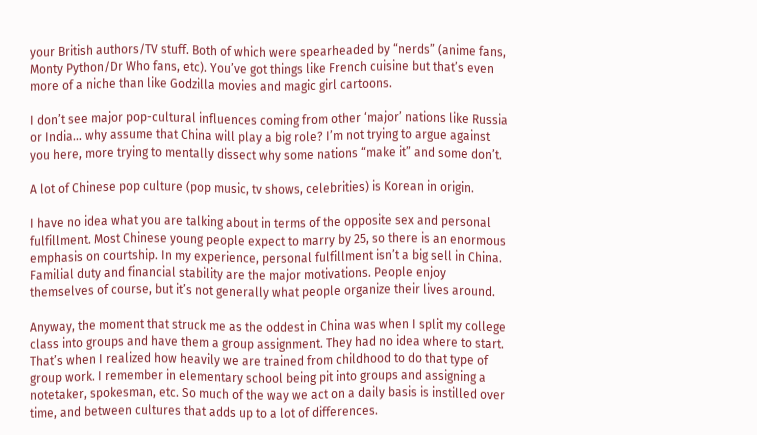your British authors/TV stuff. Both of which were spearheaded by “nerds” (anime fans, Monty Python/Dr Who fans, etc). You’ve got things like French cuisine but that’s even more of a niche than like Godzilla movies and magic girl cartoons.

I don’t see major pop-cultural influences coming from other ‘major’ nations like Russia or India… why assume that China will play a big role? I’m not trying to argue against you here, more trying to mentally dissect why some nations “make it” and some don’t.

A lot of Chinese pop culture (pop music, tv shows, celebrities) is Korean in origin.

I have no idea what you are talking about in terms of the opposite sex and personal fulfillment. Most Chinese young people expect to marry by 25, so there is an enormous emphasis on courtship. In my experience, personal fulfillment isn’t a big sell in China. Familial duty and financial stability are the major motivations. People enjoy themselves of course, but it’s not generally what people organize their lives around.

Anyway, the moment that struck me as the oddest in China was when I split my college class into groups and have them a group assignment. They had no idea where to start. That’s when I realized how heavily we are trained from childhood to do that type of group work. I remember in elementary school being pit into groups and assigning a notetaker, spokesman, etc. So much of the way we act on a daily basis is instilled over time, and between cultures that adds up to a lot of differences.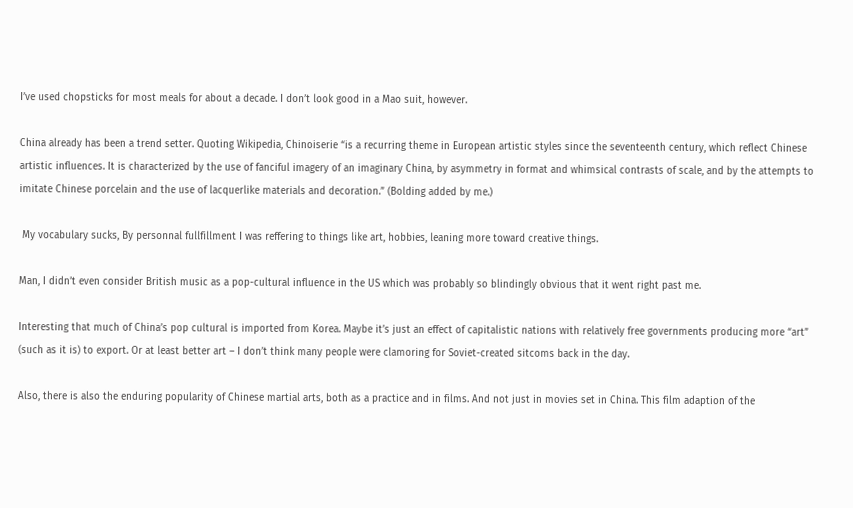I’ve used chopsticks for most meals for about a decade. I don’t look good in a Mao suit, however.

China already has been a trend setter. Quoting Wikipedia, Chinoiserie “is a recurring theme in European artistic styles since the seventeenth century, which reflect Chinese artistic influences. It is characterized by the use of fanciful imagery of an imaginary China, by asymmetry in format and whimsical contrasts of scale, and by the attempts to imitate Chinese porcelain and the use of lacquerlike materials and decoration.” (Bolding added by me.)

 My vocabulary sucks, By personnal fullfillment I was reffering to things like art, hobbies, leaning more toward creative things.

Man, I didn’t even consider British music as a pop-cultural influence in the US which was probably so blindingly obvious that it went right past me.

Interesting that much of China’s pop cultural is imported from Korea. Maybe it’s just an effect of capitalistic nations with relatively free governments producing more “art” (such as it is) to export. Or at least better art – I don’t think many people were clamoring for Soviet-created sitcoms back in the day.

Also, there is also the enduring popularity of Chinese martial arts, both as a practice and in films. And not just in movies set in China. This film adaption of the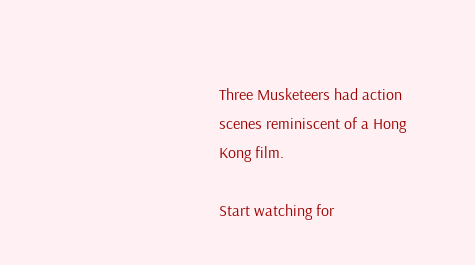Three Musketeers had action scenes reminiscent of a Hong Kong film.

Start watching for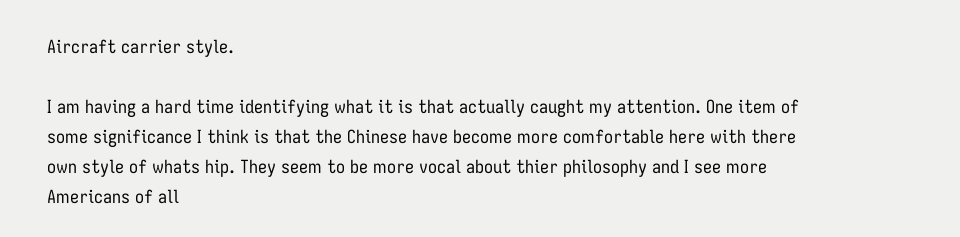Aircraft carrier style.

I am having a hard time identifying what it is that actually caught my attention. One item of some significance I think is that the Chinese have become more comfortable here with there own style of whats hip. They seem to be more vocal about thier philosophy and I see more Americans of all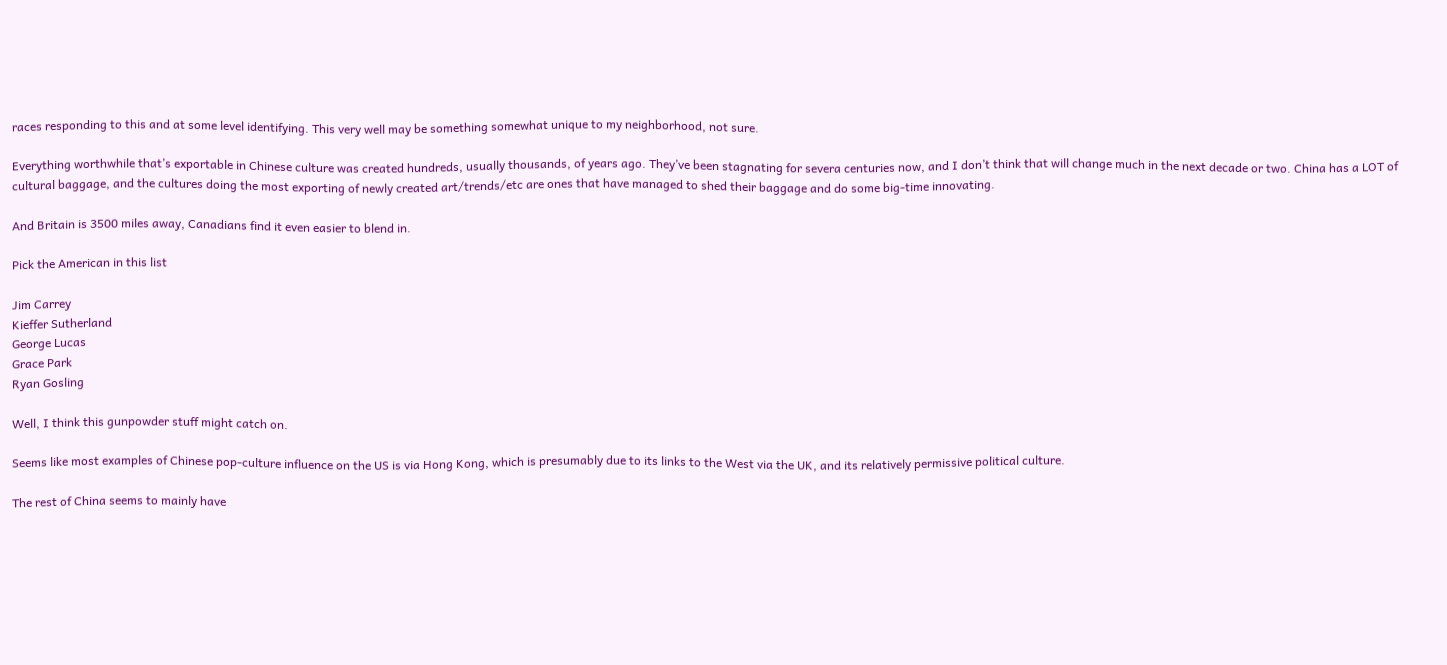races responding to this and at some level identifying. This very well may be something somewhat unique to my neighborhood, not sure.

Everything worthwhile that’s exportable in Chinese culture was created hundreds, usually thousands, of years ago. They’ve been stagnating for severa centuries now, and I don’t think that will change much in the next decade or two. China has a LOT of cultural baggage, and the cultures doing the most exporting of newly created art/trends/etc are ones that have managed to shed their baggage and do some big-time innovating.

And Britain is 3500 miles away, Canadians find it even easier to blend in.

Pick the American in this list

Jim Carrey
Kieffer Sutherland
George Lucas
Grace Park
Ryan Gosling

Well, I think this gunpowder stuff might catch on.

Seems like most examples of Chinese pop-culture influence on the US is via Hong Kong, which is presumably due to its links to the West via the UK, and its relatively permissive political culture.

The rest of China seems to mainly have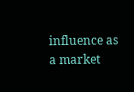influence as a market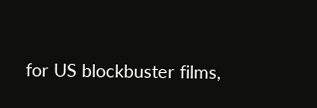for US blockbuster films,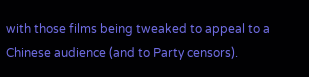with those films being tweaked to appeal to a Chinese audience (and to Party censors).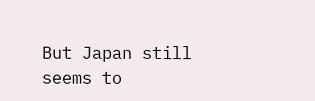But Japan still seems to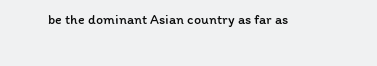be the dominant Asian country as far as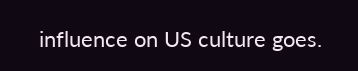influence on US culture goes.